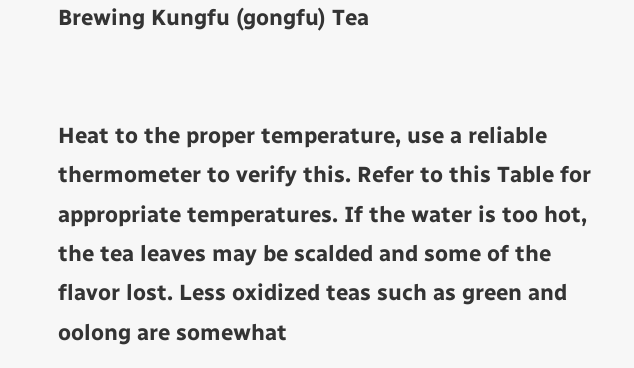Brewing Kungfu (gongfu) Tea


Heat to the proper temperature, use a reliable thermometer to verify this. Refer to this Table for appropriate temperatures. If the water is too hot, the tea leaves may be scalded and some of the flavor lost. Less oxidized teas such as green and oolong are somewhat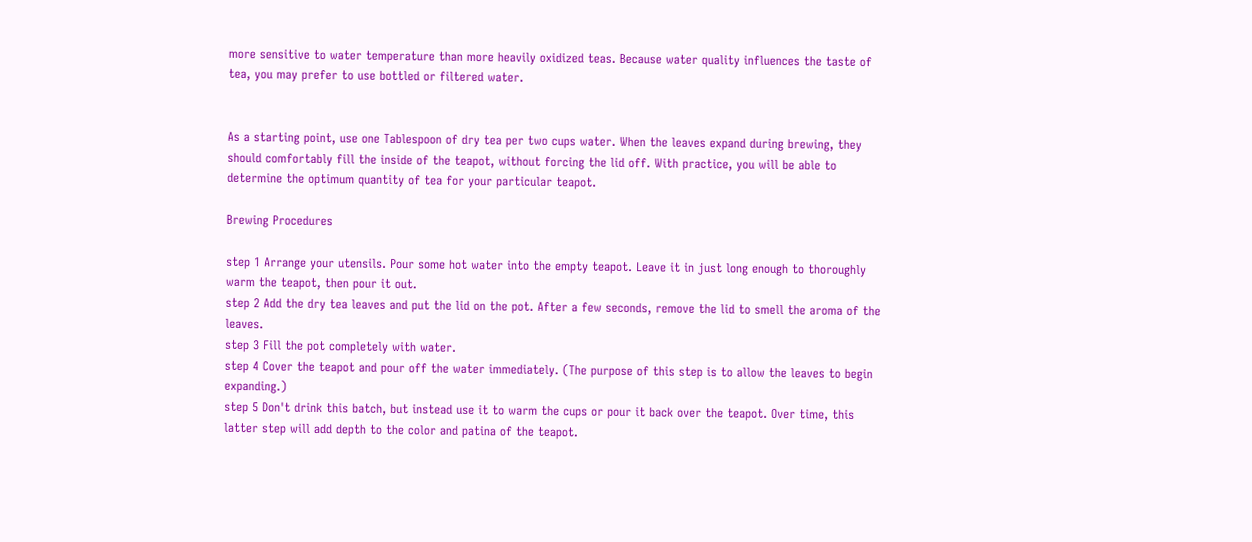more sensitive to water temperature than more heavily oxidized teas. Because water quality influences the taste of tea, you may prefer to use bottled or filtered water.


As a starting point, use one Tablespoon of dry tea per two cups water. When the leaves expand during brewing, they should comfortably fill the inside of the teapot, without forcing the lid off. With practice, you will be able to determine the optimum quantity of tea for your particular teapot.

Brewing Procedures

step 1 Arrange your utensils. Pour some hot water into the empty teapot. Leave it in just long enough to thoroughly warm the teapot, then pour it out.
step 2 Add the dry tea leaves and put the lid on the pot. After a few seconds, remove the lid to smell the aroma of the leaves.
step 3 Fill the pot completely with water.
step 4 Cover the teapot and pour off the water immediately. (The purpose of this step is to allow the leaves to begin expanding.)
step 5 Don't drink this batch, but instead use it to warm the cups or pour it back over the teapot. Over time, this latter step will add depth to the color and patina of the teapot.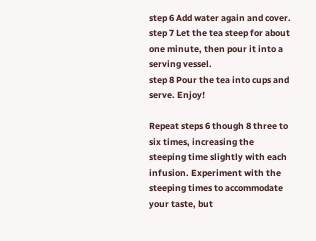step 6 Add water again and cover.
step 7 Let the tea steep for about one minute, then pour it into a serving vessel.
step 8 Pour the tea into cups and serve. Enjoy!

Repeat steps 6 though 8 three to six times, increasing the steeping time slightly with each infusion. Experiment with the steeping times to accommodate your taste, but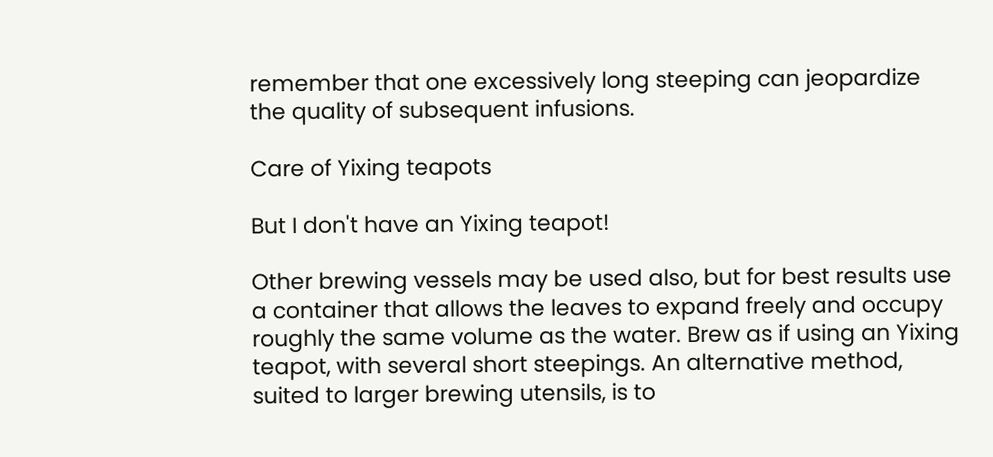remember that one excessively long steeping can jeopardize the quality of subsequent infusions.

Care of Yixing teapots

But I don't have an Yixing teapot!

Other brewing vessels may be used also, but for best results use a container that allows the leaves to expand freely and occupy roughly the same volume as the water. Brew as if using an Yixing teapot, with several short steepings. An alternative method, suited to larger brewing utensils, is to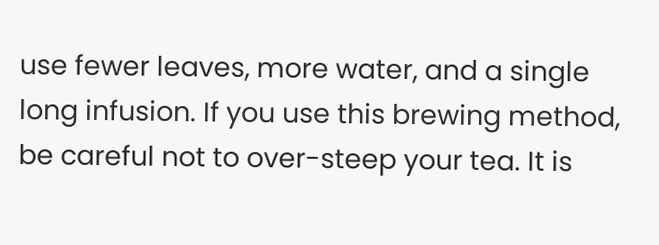use fewer leaves, more water, and a single long infusion. If you use this brewing method, be careful not to over-steep your tea. It is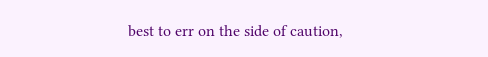best to err on the side of caution,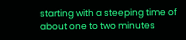starting with a steeping time of about one to two minutes